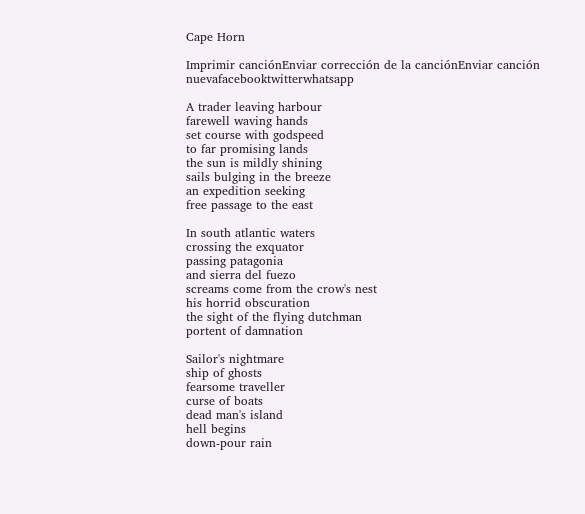Cape Horn

Imprimir canciónEnviar corrección de la canciónEnviar canción nuevafacebooktwitterwhatsapp

A trader leaving harbour
farewell waving hands
set course with godspeed
to far promising lands
the sun is mildly shining
sails bulging in the breeze
an expedition seeking
free passage to the east

In south atlantic waters
crossing the exquator
passing patagonia
and sierra del fuezo
screams come from the crow's nest
his horrid obscuration
the sight of the flying dutchman
portent of damnation

Sailor's nightmare
ship of ghosts
fearsome traveller
curse of boats
dead man's island
hell begins
down-pour rain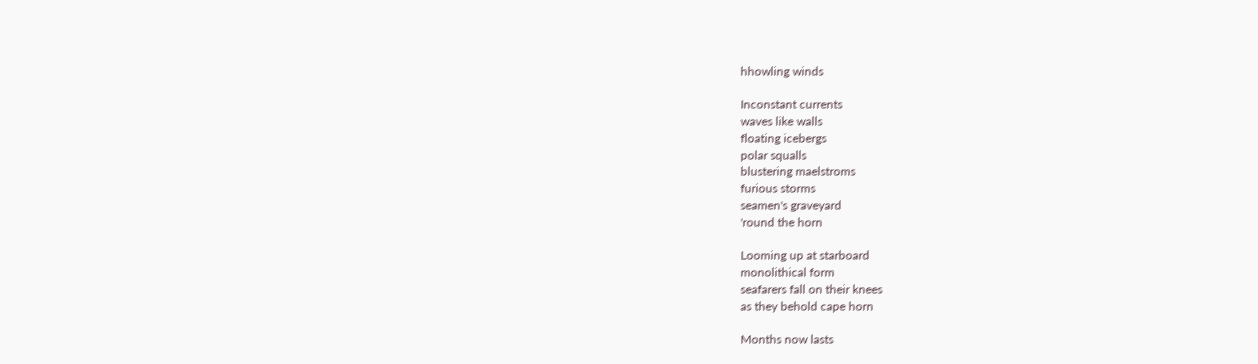hhowling winds

Inconstant currents
waves like walls
floating icebergs
polar squalls
blustering maelstroms
furious storms
seamen's graveyard
'round the horn

Looming up at starboard
monolithical form
seafarers fall on their knees
as they behold cape horn

Months now lasts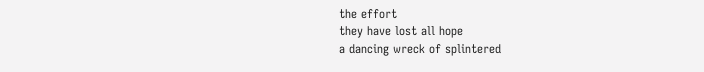the effort
they have lost all hope
a dancing wreck of splintered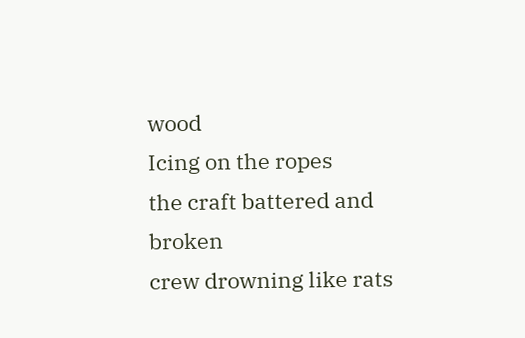wood
Icing on the ropes
the craft battered and broken
crew drowning like rats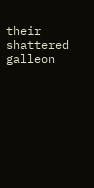their shattered galleon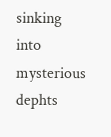sinking
into mysterious dephts